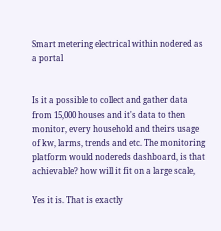Smart metering electrical within nodered as a portal


Is it a possible to collect and gather data from 15,000 houses and it's data to then monitor, every household and theirs usage of kw, larms, trends and etc. The monitoring platform would nodereds dashboard, is that achievable? how will it fit on a large scale,

Yes it is. That is exactly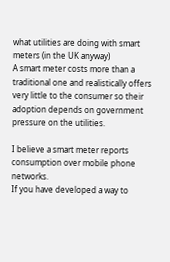what utilities are doing with smart meters (in the UK anyway)
A smart meter costs more than a traditional one and realistically offers very little to the consumer so their adoption depends on government pressure on the utilities.

I believe a smart meter reports consumption over mobile phone networks.
If you have developed a way to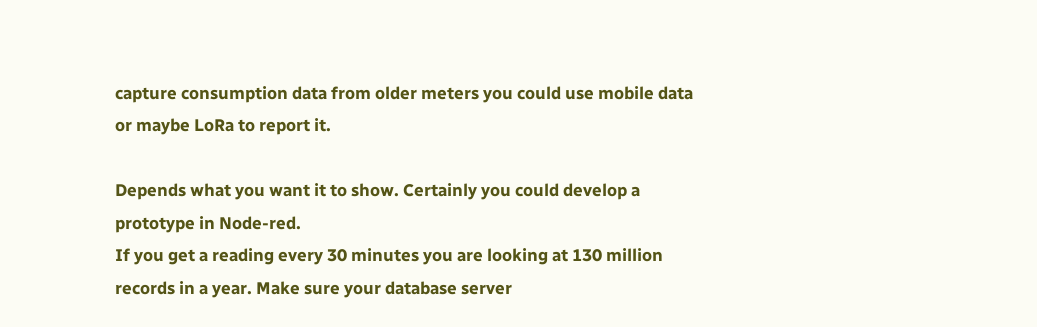capture consumption data from older meters you could use mobile data or maybe LoRa to report it.

Depends what you want it to show. Certainly you could develop a prototype in Node-red.
If you get a reading every 30 minutes you are looking at 130 million records in a year. Make sure your database server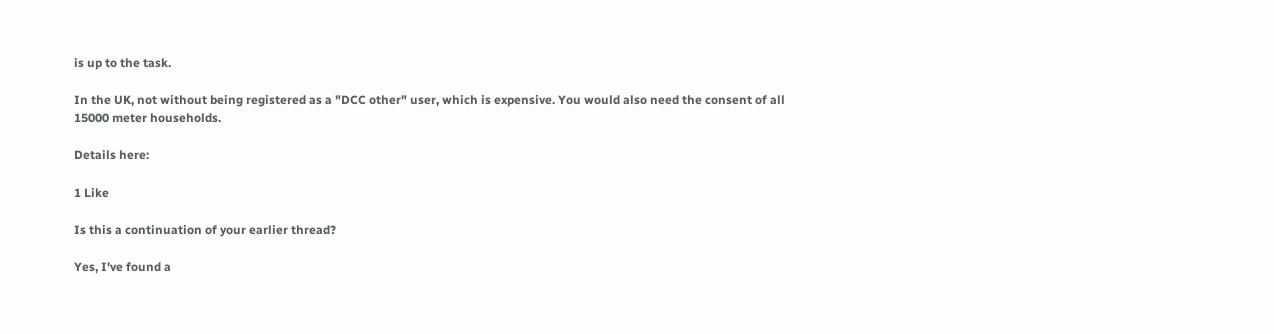is up to the task.

In the UK, not without being registered as a "DCC other" user, which is expensive. You would also need the consent of all 15000 meter households.

Details here:

1 Like

Is this a continuation of your earlier thread?

Yes, I've found a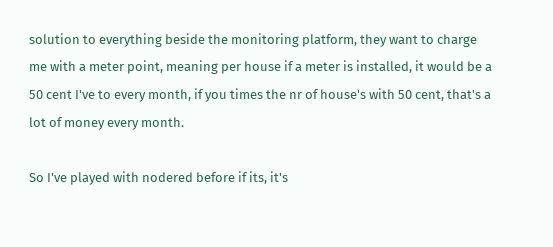solution to everything beside the monitoring platform, they want to charge me with a meter point, meaning per house if a meter is installed, it would be a 50 cent I've to every month, if you times the nr of house's with 50 cent, that's a lot of money every month.

So I've played with nodered before if its, it's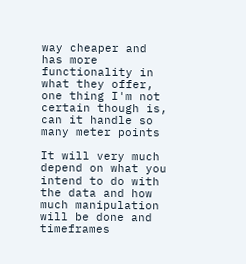way cheaper and has more functionality in what they offer, one thing I'm not certain though is, can it handle so many meter points

It will very much depend on what you intend to do with the data and how much manipulation will be done and timeframes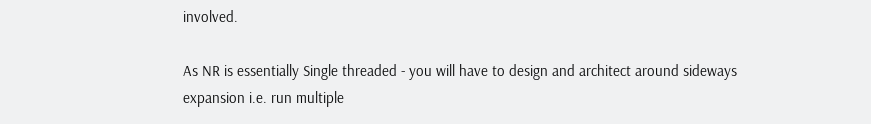involved.

As NR is essentially Single threaded - you will have to design and architect around sideways expansion i.e. run multiple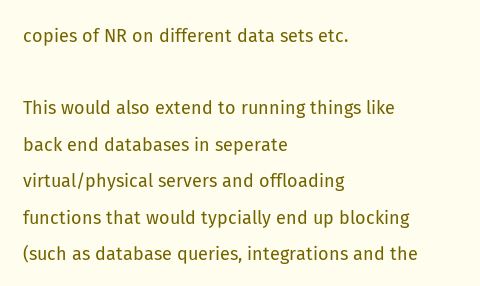copies of NR on different data sets etc.

This would also extend to running things like back end databases in seperate virtual/physical servers and offloading functions that would typcially end up blocking (such as database queries, integrations and the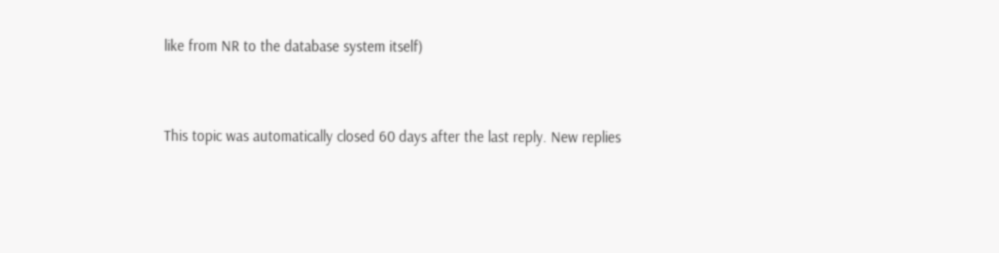like from NR to the database system itself)


This topic was automatically closed 60 days after the last reply. New replies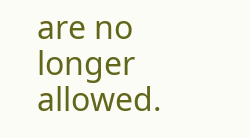are no longer allowed.